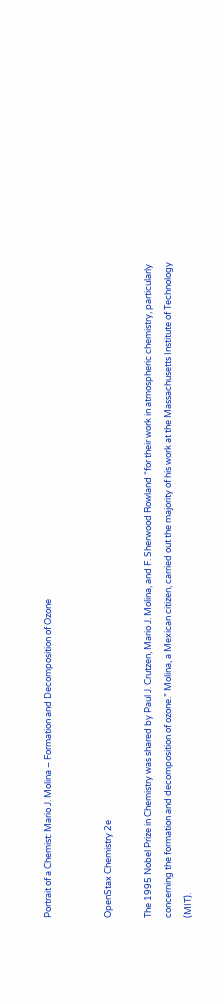Portrait of a Chemist: Mario J. Molina – Formation and Decomposition of Ozone


OpenStax Chemistry 2e

The 1995 Nobel Prize in Chemistry was shared by Paul J. Crutzen, Mario J. Molina, and F. Sherwood Rowland “for their work in atmospheric chemistry, particularly concerning the formation and decomposition of ozone.” Molina, a Mexican citizen, carried out the majority of his work at the Massachusetts Institute of Technology (MIT).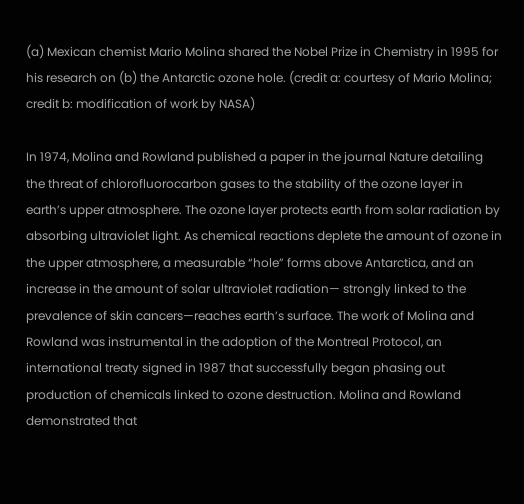(a) Mexican chemist Mario Molina shared the Nobel Prize in Chemistry in 1995 for his research on (b) the Antarctic ozone hole. (credit a: courtesy of Mario Molina; credit b: modification of work by NASA)

In 1974, Molina and Rowland published a paper in the journal Nature detailing the threat of chlorofluorocarbon gases to the stability of the ozone layer in earth’s upper atmosphere. The ozone layer protects earth from solar radiation by absorbing ultraviolet light. As chemical reactions deplete the amount of ozone in the upper atmosphere, a measurable “hole” forms above Antarctica, and an increase in the amount of solar ultraviolet radiation— strongly linked to the prevalence of skin cancers—reaches earth’s surface. The work of Molina and Rowland was instrumental in the adoption of the Montreal Protocol, an international treaty signed in 1987 that successfully began phasing out production of chemicals linked to ozone destruction. Molina and Rowland demonstrated that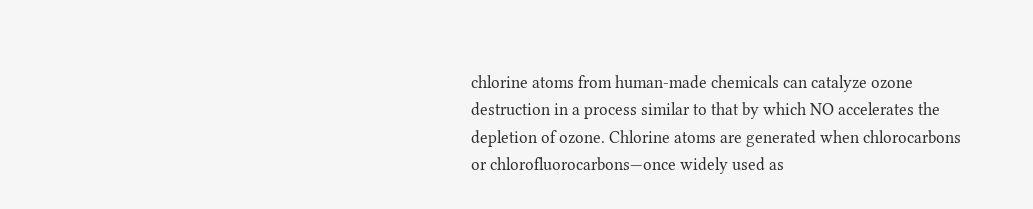chlorine atoms from human-made chemicals can catalyze ozone destruction in a process similar to that by which NO accelerates the depletion of ozone. Chlorine atoms are generated when chlorocarbons or chlorofluorocarbons—once widely used as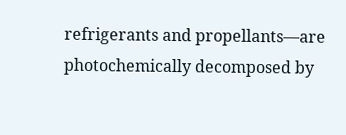refrigerants and propellants—are photochemically decomposed by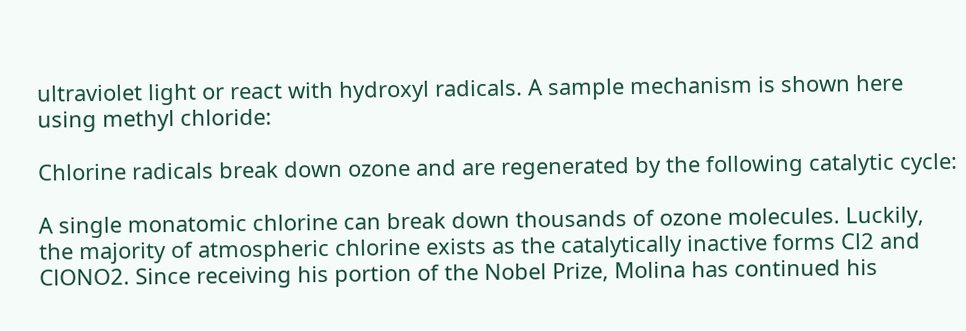ultraviolet light or react with hydroxyl radicals. A sample mechanism is shown here using methyl chloride:

Chlorine radicals break down ozone and are regenerated by the following catalytic cycle:

A single monatomic chlorine can break down thousands of ozone molecules. Luckily, the majority of atmospheric chlorine exists as the catalytically inactive forms Cl2 and ClONO2. Since receiving his portion of the Nobel Prize, Molina has continued his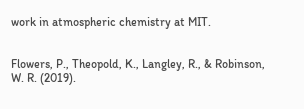work in atmospheric chemistry at MIT.


Flowers, P., Theopold, K., Langley, R., & Robinson, W. R. (2019).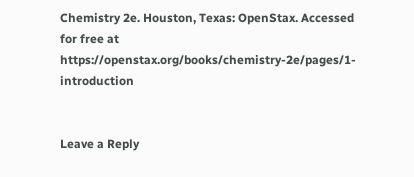Chemistry 2e. Houston, Texas: OpenStax. Accessed for free at https://openstax.org/books/chemistry-2e/pages/1-introduction


Leave a Reply